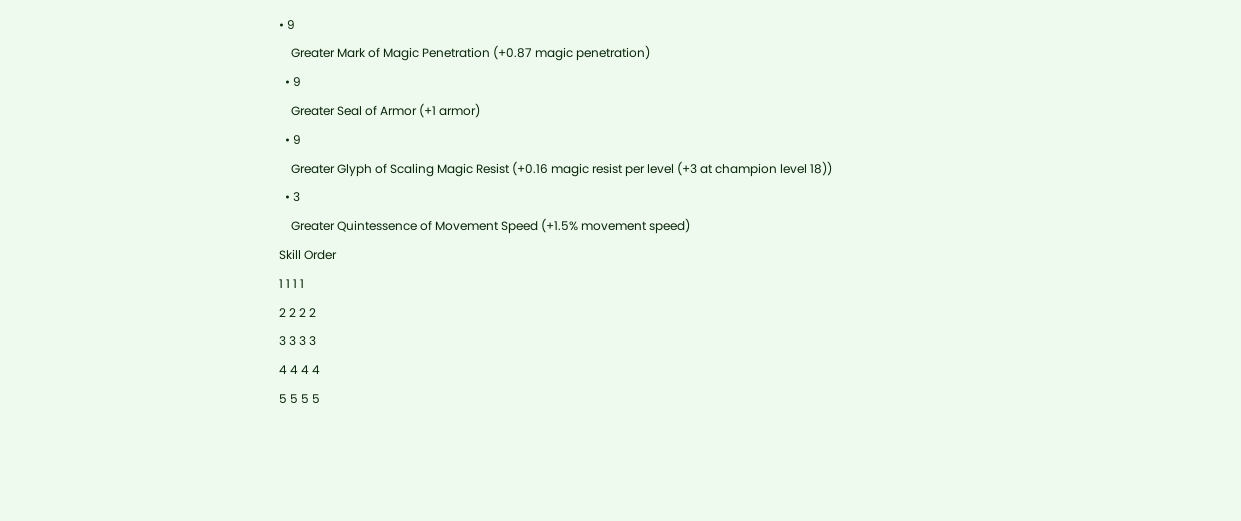• 9
    Greater Mark of Magic Penetration (+0.87 magic penetration)
  • 9
    Greater Seal of Armor (+1 armor)
  • 9
    Greater Glyph of Scaling Magic Resist (+0.16 magic resist per level (+3 at champion level 18))
  • 3
    Greater Quintessence of Movement Speed (+1.5% movement speed)
Skill Order
1 1 1 1
2 2 2 2
3 3 3 3
4 4 4 4
5 5 5 5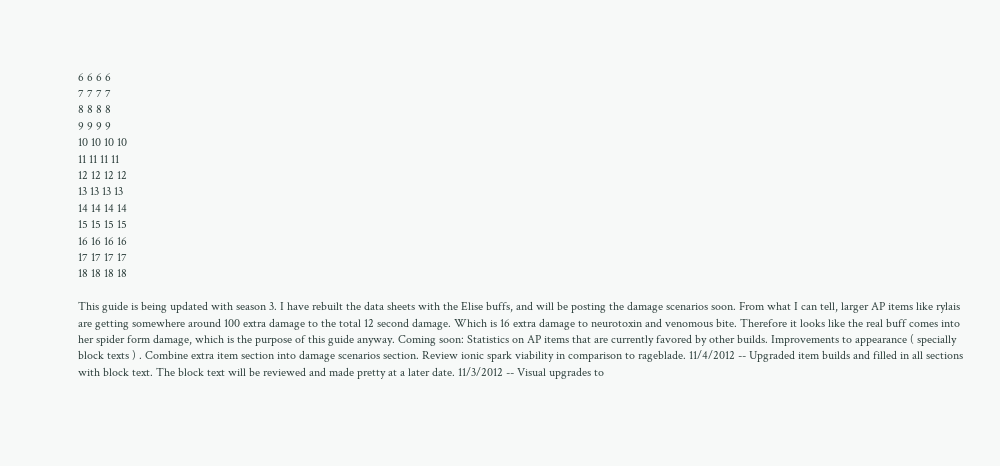6 6 6 6
7 7 7 7
8 8 8 8
9 9 9 9
10 10 10 10
11 11 11 11
12 12 12 12
13 13 13 13
14 14 14 14
15 15 15 15
16 16 16 16
17 17 17 17
18 18 18 18

This guide is being updated with season 3. I have rebuilt the data sheets with the Elise buffs, and will be posting the damage scenarios soon. From what I can tell, larger AP items like rylais are getting somewhere around 100 extra damage to the total 12 second damage. Which is 16 extra damage to neurotoxin and venomous bite. Therefore it looks like the real buff comes into her spider form damage, which is the purpose of this guide anyway. Coming soon: Statistics on AP items that are currently favored by other builds. Improvements to appearance ( specially block texts ) . Combine extra item section into damage scenarios section. Review ionic spark viability in comparison to rageblade. 11/4/2012 -- Upgraded item builds and filled in all sections with block text. The block text will be reviewed and made pretty at a later date. 11/3/2012 -- Visual upgrades to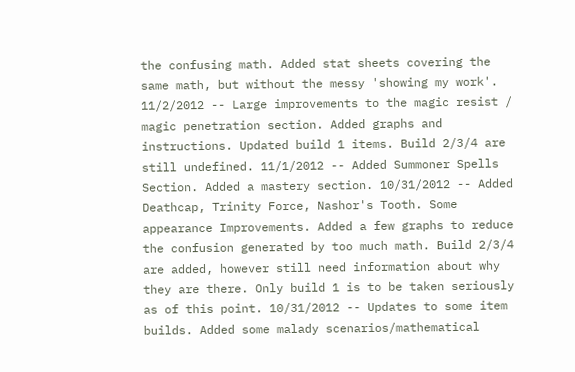the confusing math. Added stat sheets covering the same math, but without the messy 'showing my work'. 11/2/2012 -- Large improvements to the magic resist / magic penetration section. Added graphs and instructions. Updated build 1 items. Build 2/3/4 are still undefined. 11/1/2012 -- Added Summoner Spells Section. Added a mastery section. 10/31/2012 -- Added Deathcap, Trinity Force, Nashor's Tooth. Some appearance Improvements. Added a few graphs to reduce the confusion generated by too much math. Build 2/3/4 are added, however still need information about why they are there. Only build 1 is to be taken seriously as of this point. 10/31/2012 -- Updates to some item builds. Added some malady scenarios/mathematical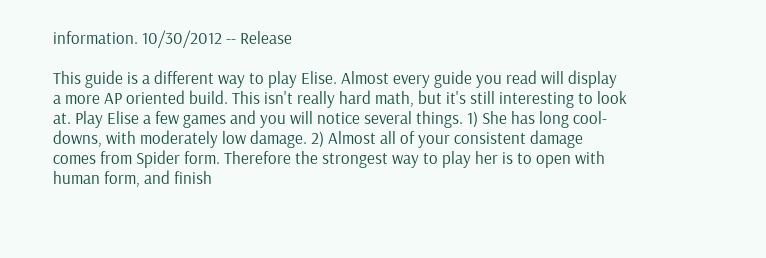information. 10/30/2012 -- Release

This guide is a different way to play Elise. Almost every guide you read will display a more AP oriented build. This isn't really hard math, but it's still interesting to look at. Play Elise a few games and you will notice several things. 1) She has long cool-downs, with moderately low damage. 2) Almost all of your consistent damage comes from Spider form. Therefore the strongest way to play her is to open with human form, and finish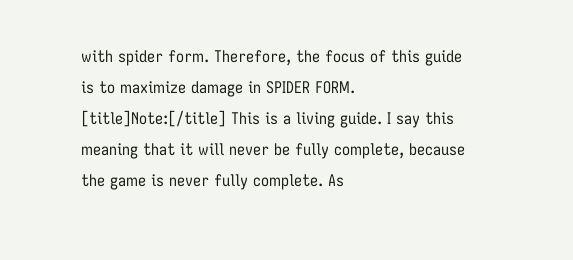with spider form. Therefore, the focus of this guide is to maximize damage in SPIDER FORM. [title]Note:[/title] This is a living guide. I say this meaning that it will never be fully complete, because the game is never fully complete. As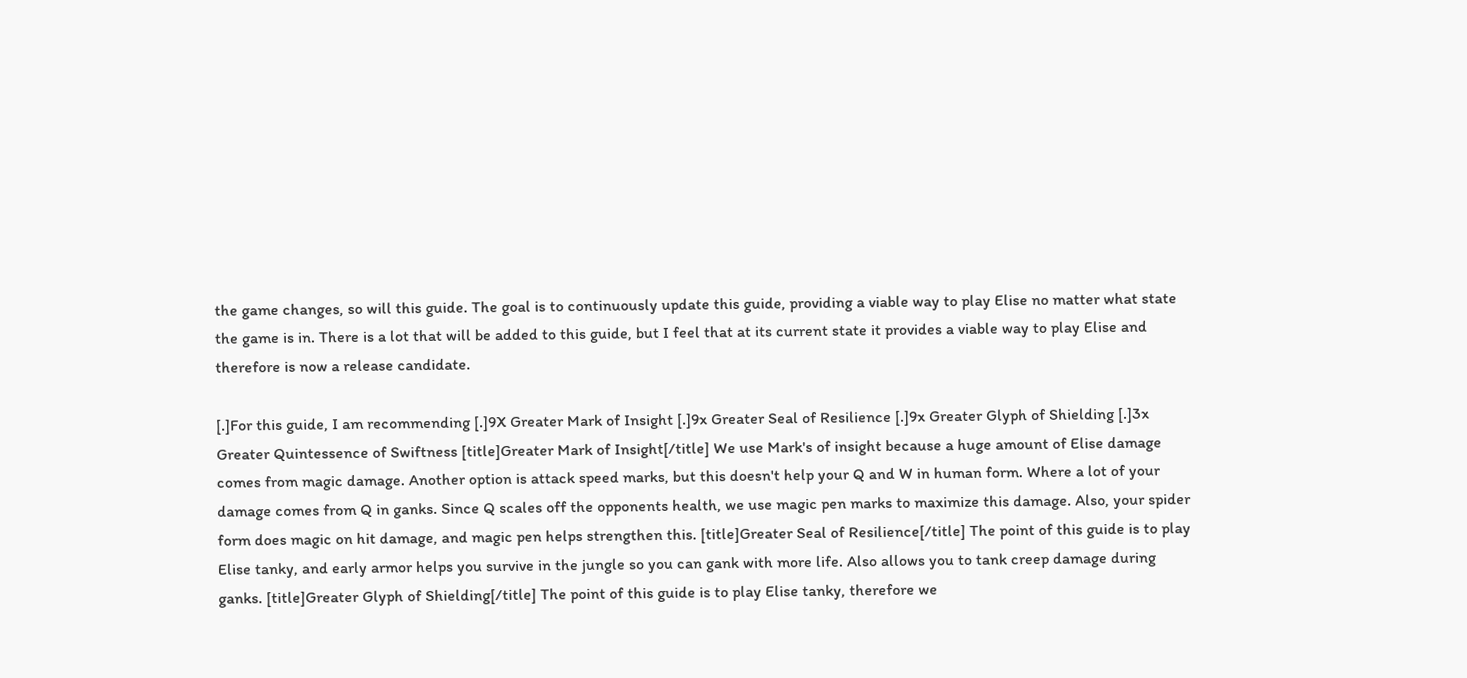the game changes, so will this guide. The goal is to continuously update this guide, providing a viable way to play Elise no matter what state the game is in. There is a lot that will be added to this guide, but I feel that at its current state it provides a viable way to play Elise and therefore is now a release candidate.

[.]For this guide, I am recommending [.]9X Greater Mark of Insight [.]9x Greater Seal of Resilience [.]9x Greater Glyph of Shielding [.]3x Greater Quintessence of Swiftness [title]Greater Mark of Insight[/title] We use Mark's of insight because a huge amount of Elise damage comes from magic damage. Another option is attack speed marks, but this doesn't help your Q and W in human form. Where a lot of your damage comes from Q in ganks. Since Q scales off the opponents health, we use magic pen marks to maximize this damage. Also, your spider form does magic on hit damage, and magic pen helps strengthen this. [title]Greater Seal of Resilience[/title] The point of this guide is to play Elise tanky, and early armor helps you survive in the jungle so you can gank with more life. Also allows you to tank creep damage during ganks. [title]Greater Glyph of Shielding[/title] The point of this guide is to play Elise tanky, therefore we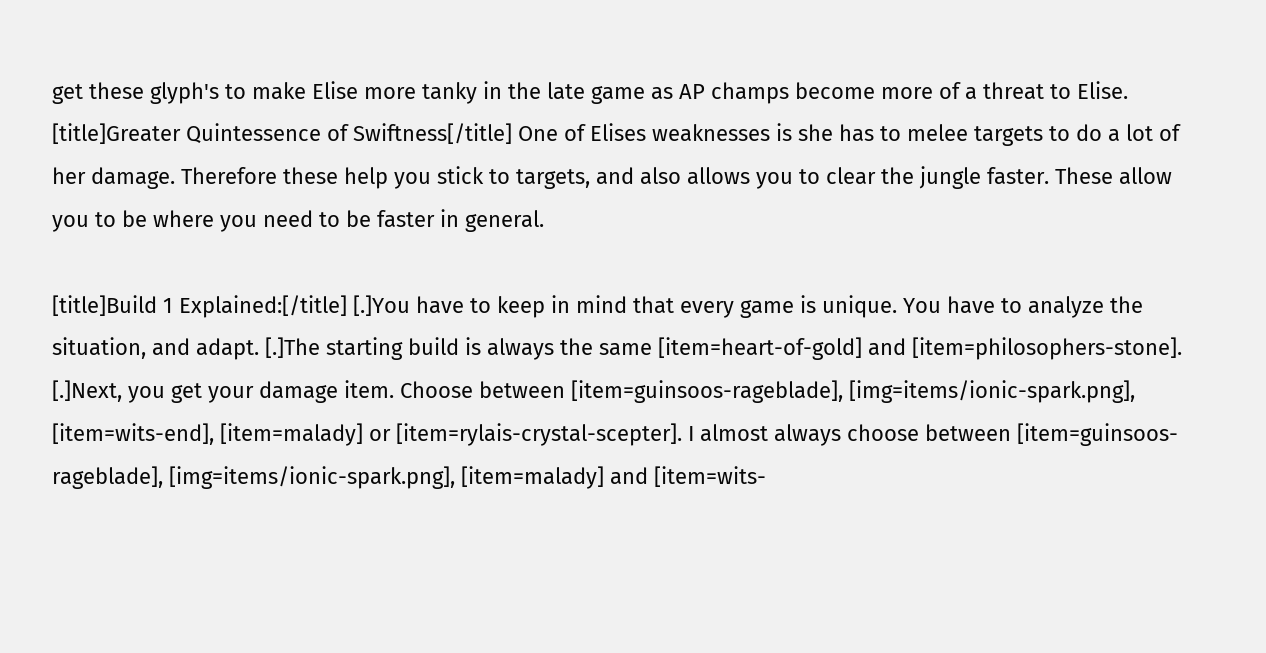get these glyph's to make Elise more tanky in the late game as AP champs become more of a threat to Elise. [title]Greater Quintessence of Swiftness[/title] One of Elises weaknesses is she has to melee targets to do a lot of her damage. Therefore these help you stick to targets, and also allows you to clear the jungle faster. These allow you to be where you need to be faster in general.

[title]Build 1 Explained:[/title] [.]You have to keep in mind that every game is unique. You have to analyze the situation, and adapt. [.]The starting build is always the same [item=heart-of-gold] and [item=philosophers-stone]. [.]Next, you get your damage item. Choose between [item=guinsoos-rageblade], [img=items/ionic-spark.png], [item=wits-end], [item=malady] or [item=rylais-crystal-scepter]. I almost always choose between [item=guinsoos-rageblade], [img=items/ionic-spark.png], [item=malady] and [item=wits-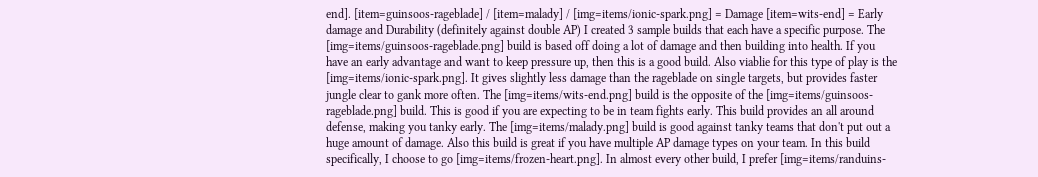end]. [item=guinsoos-rageblade] / [item=malady] / [img=items/ionic-spark.png] = Damage [item=wits-end] = Early damage and Durability (definitely against double AP) I created 3 sample builds that each have a specific purpose. The [img=items/guinsoos-rageblade.png] build is based off doing a lot of damage and then building into health. If you have an early advantage and want to keep pressure up, then this is a good build. Also viablie for this type of play is the [img=items/ionic-spark.png]. It gives slightly less damage than the rageblade on single targets, but provides faster jungle clear to gank more often. The [img=items/wits-end.png] build is the opposite of the [img=items/guinsoos-rageblade.png] build. This is good if you are expecting to be in team fights early. This build provides an all around defense, making you tanky early. The [img=items/malady.png] build is good against tanky teams that don't put out a huge amount of damage. Also this build is great if you have multiple AP damage types on your team. In this build specifically, I choose to go [img=items/frozen-heart.png]. In almost every other build, I prefer [img=items/randuins-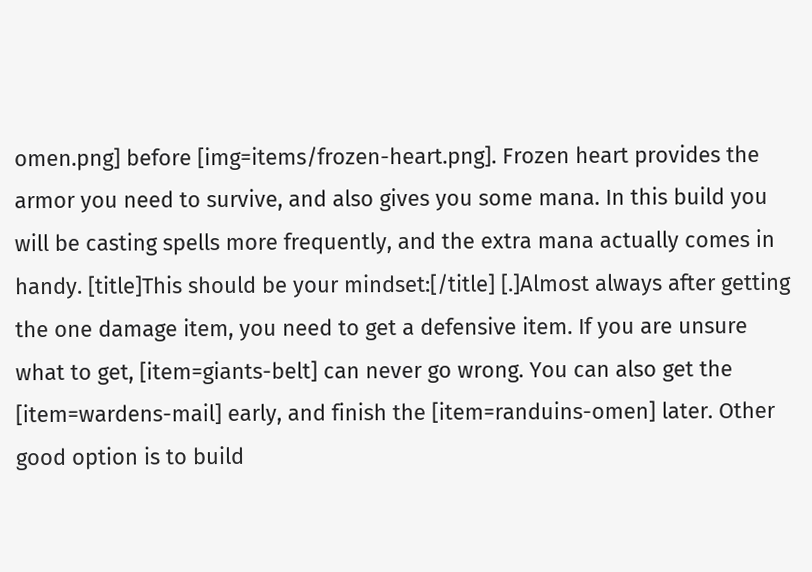omen.png] before [img=items/frozen-heart.png]. Frozen heart provides the armor you need to survive, and also gives you some mana. In this build you will be casting spells more frequently, and the extra mana actually comes in handy. [title]This should be your mindset:[/title] [.]Almost always after getting the one damage item, you need to get a defensive item. If you are unsure what to get, [item=giants-belt] can never go wrong. You can also get the [item=wardens-mail] early, and finish the [item=randuins-omen] later. Other good option is to build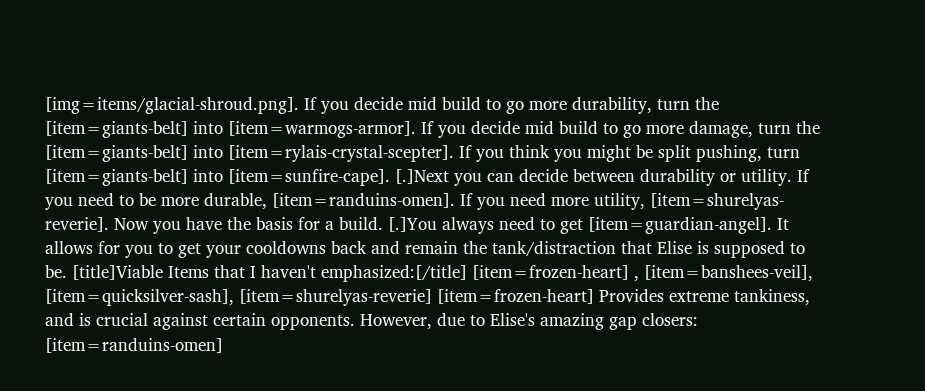[img=items/glacial-shroud.png]. If you decide mid build to go more durability, turn the [item=giants-belt] into [item=warmogs-armor]. If you decide mid build to go more damage, turn the [item=giants-belt] into [item=rylais-crystal-scepter]. If you think you might be split pushing, turn [item=giants-belt] into [item=sunfire-cape]. [.]Next you can decide between durability or utility. If you need to be more durable, [item=randuins-omen]. If you need more utility, [item=shurelyas-reverie]. Now you have the basis for a build. [.]You always need to get [item=guardian-angel]. It allows for you to get your cooldowns back and remain the tank/distraction that Elise is supposed to be. [title]Viable Items that I haven't emphasized:[/title] [item=frozen-heart] , [item=banshees-veil], [item=quicksilver-sash], [item=shurelyas-reverie] [item=frozen-heart] Provides extreme tankiness, and is crucial against certain opponents. However, due to Elise's amazing gap closers: [item=randuins-omen]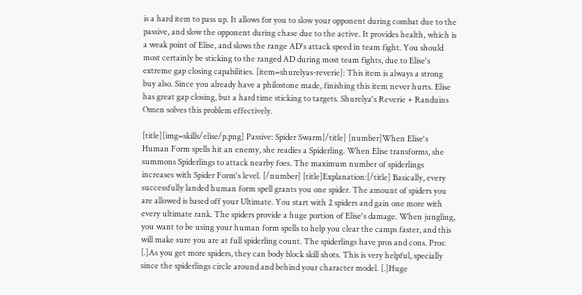is a hard item to pass up. It allows for you to slow your opponent during combat due to the passive, and slow the opponent during chase due to the active. It provides health, which is a weak point of Elise, and slows the range AD's attack speed in team fight. You should most certainly be sticking to the ranged AD during most team fights, due to Elise's extreme gap closing capabilities. [item=shurelyas-reverie]: This item is always a strong buy also. Since you already have a philostone made, finishing this item never hurts. Elise has great gap closing, but a hard time sticking to targets. Shurelya's Reverie + Randuins Omen solves this problem effectively.

[title][img=skills/elise/p.png] Passive: Spider Swarm[/title] [number]When Elise's Human Form spells hit an enemy, she readies a Spiderling. When Elise transforms, she summons Spiderlings to attack nearby foes. The maximum number of spiderlings increases with Spider Form's level. [/number] [title]Explanation:[/title] Basically, every successfully landed human form spell grants you one spider. The amount of spiders you are allowed is based off your Ultimate. You start with 2 spiders and gain one more with every ultimate rank. The spiders provide a huge portion of Elise's damage. When jungling, you want to be using your human form spells to help you clear the camps faster, and this will make sure you are at full spiderling count. The spiderlings have pros and cons. Pros: [.]As you get more spiders, they can body block skill shots. This is very helpful, specially since the spiderlings circle around and behind your character model. [.]Huge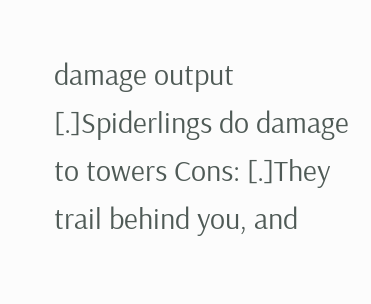damage output [.]Spiderlings do damage to towers Cons: [.]They trail behind you, and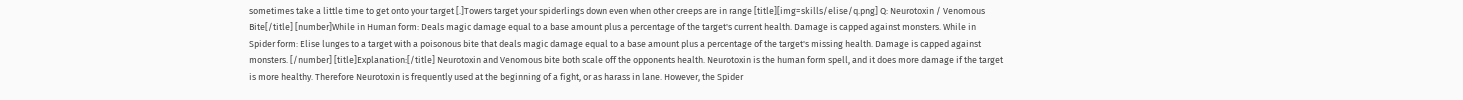sometimes take a little time to get onto your target [.]Towers target your spiderlings down even when other creeps are in range [title][img=skills/elise/q.png] Q: Neurotoxin / Venomous Bite[/title] [number]While in Human form: Deals magic damage equal to a base amount plus a percentage of the target's current health. Damage is capped against monsters. While in Spider form: Elise lunges to a target with a poisonous bite that deals magic damage equal to a base amount plus a percentage of the target's missing health. Damage is capped against monsters. [/number] [title]Explanation:[/title] Neurotoxin and Venomous bite both scale off the opponents health. Neurotoxin is the human form spell, and it does more damage if the target is more healthy. Therefore Neurotoxin is frequently used at the beginning of a fight, or as harass in lane. However, the Spider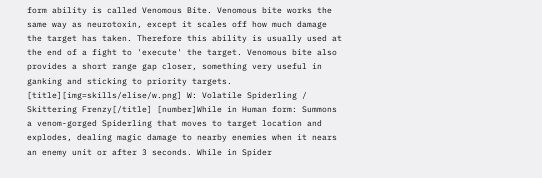form ability is called Venomous Bite. Venomous bite works the same way as neurotoxin, except it scales off how much damage the target has taken. Therefore this ability is usually used at the end of a fight to 'execute' the target. Venomous bite also provides a short range gap closer, something very useful in ganking and sticking to priority targets. [title][img=skills/elise/w.png] W: Volatile Spiderling / Skittering Frenzy[/title] [number]While in Human form: Summons a venom-gorged Spiderling that moves to target location and explodes, dealing magic damage to nearby enemies when it nears an enemy unit or after 3 seconds. While in Spider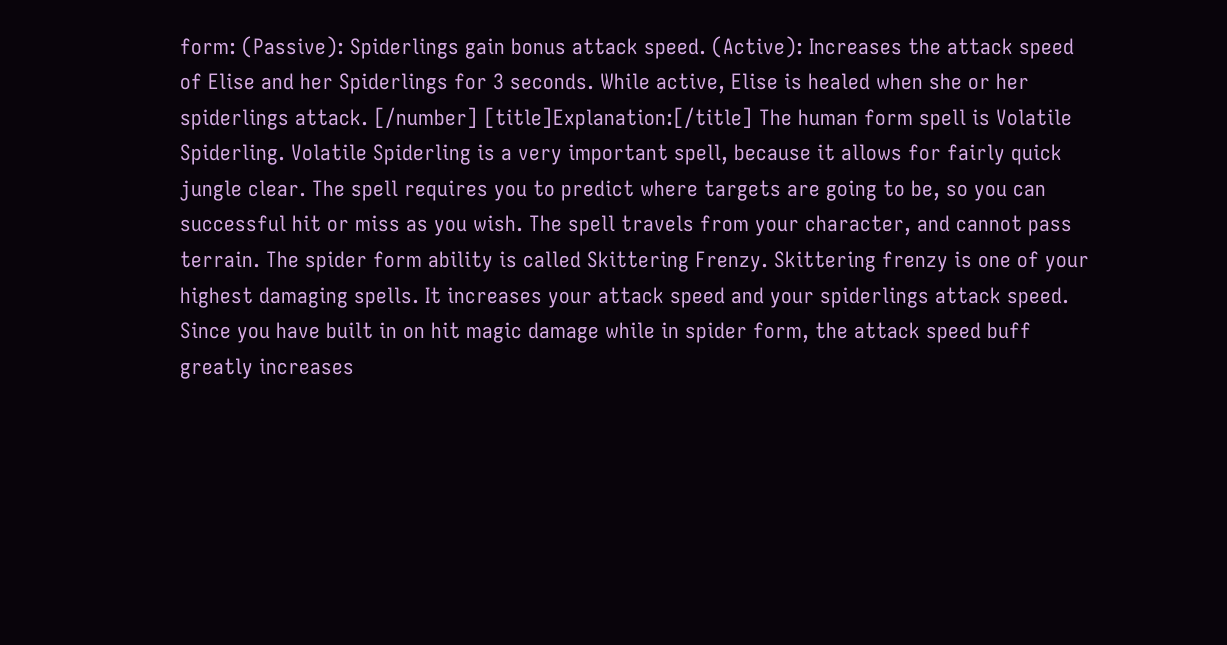form: (Passive): Spiderlings gain bonus attack speed. (Active): Increases the attack speed of Elise and her Spiderlings for 3 seconds. While active, Elise is healed when she or her spiderlings attack. [/number] [title]Explanation:[/title] The human form spell is Volatile Spiderling. Volatile Spiderling is a very important spell, because it allows for fairly quick jungle clear. The spell requires you to predict where targets are going to be, so you can successful hit or miss as you wish. The spell travels from your character, and cannot pass terrain. The spider form ability is called Skittering Frenzy. Skittering frenzy is one of your highest damaging spells. It increases your attack speed and your spiderlings attack speed. Since you have built in on hit magic damage while in spider form, the attack speed buff greatly increases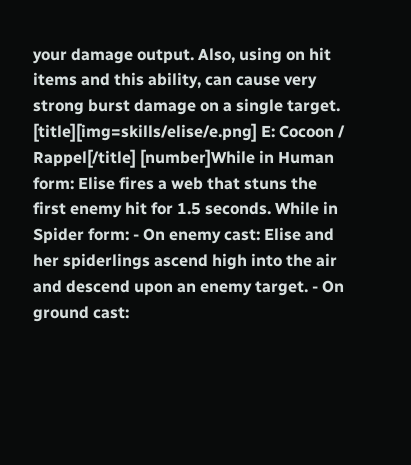your damage output. Also, using on hit items and this ability, can cause very strong burst damage on a single target. [title][img=skills/elise/e.png] E: Cocoon / Rappel[/title] [number]While in Human form: Elise fires a web that stuns the first enemy hit for 1.5 seconds. While in Spider form: - On enemy cast: Elise and her spiderlings ascend high into the air and descend upon an enemy target. - On ground cast: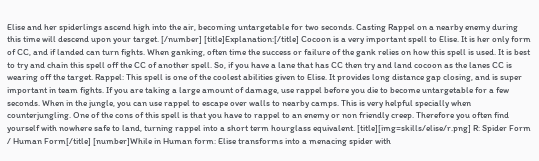Elise and her spiderlings ascend high into the air, becoming untargetable for two seconds. Casting Rappel on a nearby enemy during this time will descend upon your target. [/number] [title]Explanation:[/title] Cocoon is a very important spell to Elise. It is her only form of CC, and if landed can turn fights. When ganking, often time the success or failure of the gank relies on how this spell is used. It is best to try and chain this spell off the CC of another spell. So, if you have a lane that has CC then try and land cocoon as the lanes CC is wearing off the target. Rappel: This spell is one of the coolest abilities given to Elise. It provides long distance gap closing, and is super important in team fights. If you are taking a large amount of damage, use rappel before you die to become untargetable for a few seconds. When in the jungle, you can use rappel to escape over walls to nearby camps. This is very helpful specially when counterjungling. One of the cons of this spell is that you have to rappel to an enemy or non friendly creep. Therefore you often find yourself with nowhere safe to land, turning rappel into a short term hourglass equivalent. [title][img=skills/elise/r.png] R: Spider Form / Human Form[/title] [number]While in Human form: Elise transforms into a menacing spider with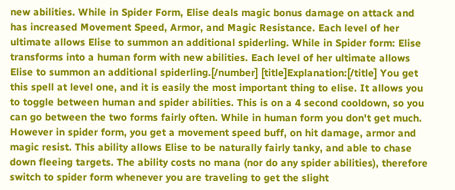new abilities. While in Spider Form, Elise deals magic bonus damage on attack and has increased Movement Speed, Armor, and Magic Resistance. Each level of her ultimate allows Elise to summon an additional spiderling. While in Spider form: Elise transforms into a human form with new abilities. Each level of her ultimate allows Elise to summon an additional spiderling.[/number] [title]Explanation:[/title] You get this spell at level one, and it is easily the most important thing to elise. It allows you to toggle between human and spider abilities. This is on a 4 second cooldown, so you can go between the two forms fairly often. While in human form you don't get much. However in spider form, you get a movement speed buff, on hit damage, armor and magic resist. This ability allows Elise to be naturally fairly tanky, and able to chase down fleeing targets. The ability costs no mana (nor do any spider abilities), therefore switch to spider form whenever you are traveling to get the slight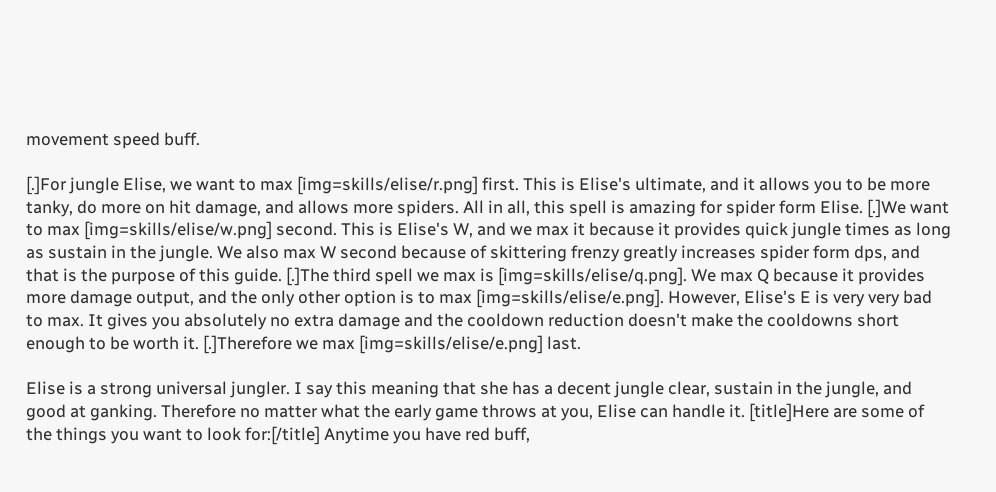movement speed buff.

[.]For jungle Elise, we want to max [img=skills/elise/r.png] first. This is Elise's ultimate, and it allows you to be more tanky, do more on hit damage, and allows more spiders. All in all, this spell is amazing for spider form Elise. [.]We want to max [img=skills/elise/w.png] second. This is Elise's W, and we max it because it provides quick jungle times as long as sustain in the jungle. We also max W second because of skittering frenzy greatly increases spider form dps, and that is the purpose of this guide. [.]The third spell we max is [img=skills/elise/q.png]. We max Q because it provides more damage output, and the only other option is to max [img=skills/elise/e.png]. However, Elise's E is very very bad to max. It gives you absolutely no extra damage and the cooldown reduction doesn't make the cooldowns short enough to be worth it. [.]Therefore we max [img=skills/elise/e.png] last.

Elise is a strong universal jungler. I say this meaning that she has a decent jungle clear, sustain in the jungle, and good at ganking. Therefore no matter what the early game throws at you, Elise can handle it. [title]Here are some of the things you want to look for:[/title] Anytime you have red buff,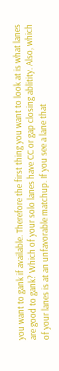you want to gank if available. Therefore the first thing you want to look at is what lanes are good to gank? Which of your solo lanes have CC or gap closing ablitity. Also, which of your lanes is at an unfavorable matchup. If you see a lane that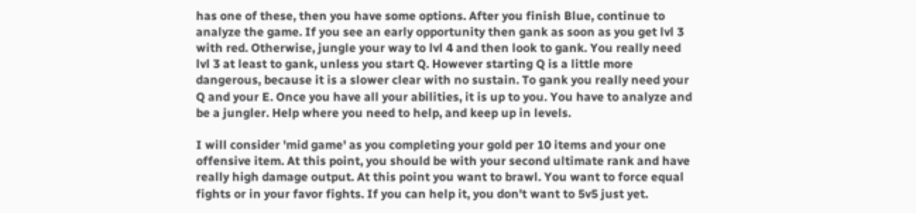has one of these, then you have some options. After you finish Blue, continue to analyze the game. If you see an early opportunity then gank as soon as you get lvl 3 with red. Otherwise, jungle your way to lvl 4 and then look to gank. You really need lvl 3 at least to gank, unless you start Q. However starting Q is a little more dangerous, because it is a slower clear with no sustain. To gank you really need your Q and your E. Once you have all your abilities, it is up to you. You have to analyze and be a jungler. Help where you need to help, and keep up in levels.

I will consider 'mid game' as you completing your gold per 10 items and your one offensive item. At this point, you should be with your second ultimate rank and have really high damage output. At this point you want to brawl. You want to force equal fights or in your favor fights. If you can help it, you don't want to 5v5 just yet.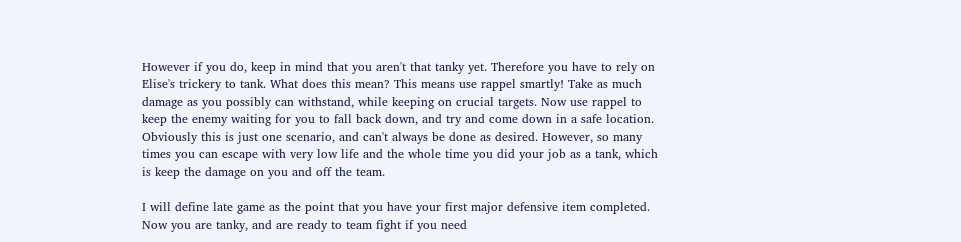However if you do, keep in mind that you aren't that tanky yet. Therefore you have to rely on Elise's trickery to tank. What does this mean? This means use rappel smartly! Take as much damage as you possibly can withstand, while keeping on crucial targets. Now use rappel to keep the enemy waiting for you to fall back down, and try and come down in a safe location. Obviously this is just one scenario, and can't always be done as desired. However, so many times you can escape with very low life and the whole time you did your job as a tank, which is keep the damage on you and off the team.

I will define late game as the point that you have your first major defensive item completed. Now you are tanky, and are ready to team fight if you need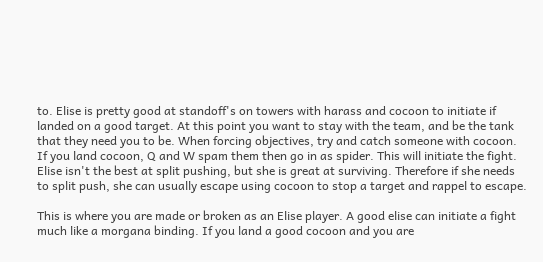to. Elise is pretty good at standoff's on towers with harass and cocoon to initiate if landed on a good target. At this point you want to stay with the team, and be the tank that they need you to be. When forcing objectives, try and catch someone with cocoon. If you land cocoon, Q and W spam them then go in as spider. This will initiate the fight. Elise isn't the best at split pushing, but she is great at surviving. Therefore if she needs to split push, she can usually escape using cocoon to stop a target and rappel to escape.

This is where you are made or broken as an Elise player. A good elise can initiate a fight much like a morgana binding. If you land a good cocoon and you are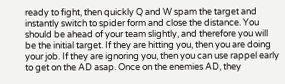ready to fight, then quickly Q and W spam the target and instantly switch to spider form and close the distance. You should be ahead of your team slightly, and therefore you will be the initial target. If they are hitting you, then you are doing your job. If they are ignoring you, then you can use rappel early to get on the AD asap. Once on the enemies AD, they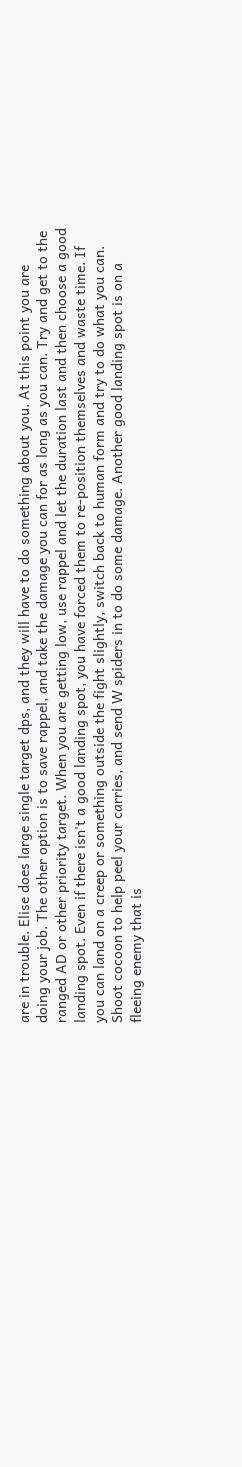are in trouble. Elise does large single target dps, and they will have to do something about you. At this point you are doing your job. The other option is to save rappel, and take the damage you can for as long as you can. Try and get to the ranged AD or other priority target. When you are getting low, use rappel and let the duration last and then choose a good landing spot. Even if there isn't a good landing spot, you have forced them to re-position themselves and waste time. If you can land on a creep or something outside the fight slightly, switch back to human form and try to do what you can. Shoot cocoon to help peel your carries, and send W spiders in to do some damage. Another good landing spot is on a fleeing enemy that is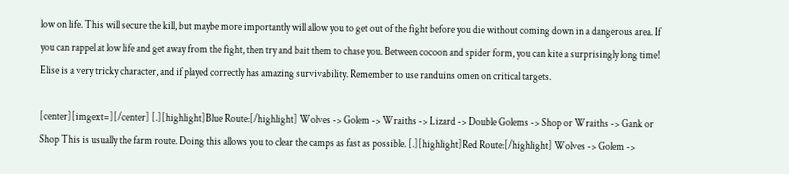low on life. This will secure the kill, but maybe more importantly will allow you to get out of the fight before you die without coming down in a dangerous area. If you can rappel at low life and get away from the fight, then try and bait them to chase you. Between cocoon and spider form, you can kite a surprisingly long time! Elise is a very tricky character, and if played correctly has amazing survivability. Remember to use randuins omen on critical targets.

[center][imgext=][/center] [.][highlight]Blue Route:[/highlight] Wolves -> Golem -> Wraiths -> Lizard -> Double Golems -> Shop or Wraiths -> Gank or Shop This is usually the farm route. Doing this allows you to clear the camps as fast as possible. [.][highlight]Red Route:[/highlight] Wolves -> Golem ->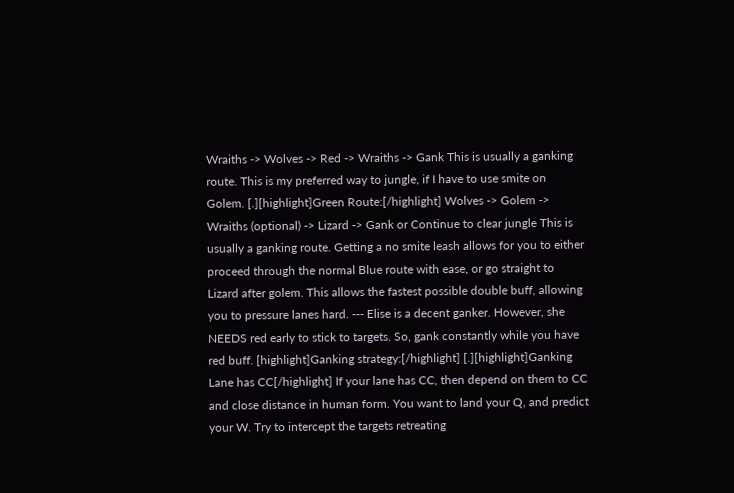Wraiths -> Wolves -> Red -> Wraiths -> Gank This is usually a ganking route. This is my preferred way to jungle, if I have to use smite on Golem. [.][highlight]Green Route:[/highlight] Wolves -> Golem -> Wraiths (optional) -> Lizard -> Gank or Continue to clear jungle This is usually a ganking route. Getting a no smite leash allows for you to either proceed through the normal Blue route with ease, or go straight to Lizard after golem. This allows the fastest possible double buff, allowing you to pressure lanes hard. --- Elise is a decent ganker. However, she NEEDS red early to stick to targets. So, gank constantly while you have red buff. [highlight]Ganking strategy:[/highlight] [.][highlight]Ganking Lane has CC[/highlight] If your lane has CC, then depend on them to CC and close distance in human form. You want to land your Q, and predict your W. Try to intercept the targets retreating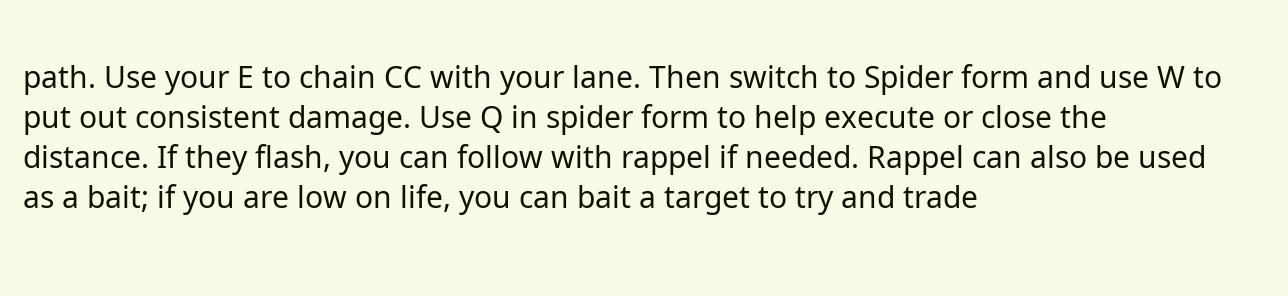path. Use your E to chain CC with your lane. Then switch to Spider form and use W to put out consistent damage. Use Q in spider form to help execute or close the distance. If they flash, you can follow with rappel if needed. Rappel can also be used as a bait; if you are low on life, you can bait a target to try and trade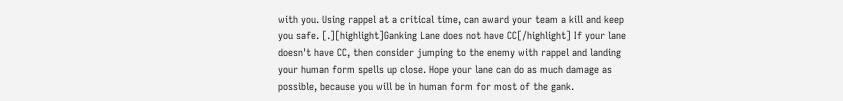with you. Using rappel at a critical time, can award your team a kill and keep you safe. [.][highlight]Ganking Lane does not have CC[/highlight] If your lane doesn't have CC, then consider jumping to the enemy with rappel and landing your human form spells up close. Hope your lane can do as much damage as possible, because you will be in human form for most of the gank.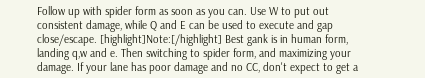Follow up with spider form as soon as you can. Use W to put out consistent damage, while Q and E can be used to execute and gap close/escape. [highlight]Note:[/highlight] Best gank is in human form, landing q,w and e. Then switching to spider form, and maximizing your damage. If your lane has poor damage and no CC, don't expect to get a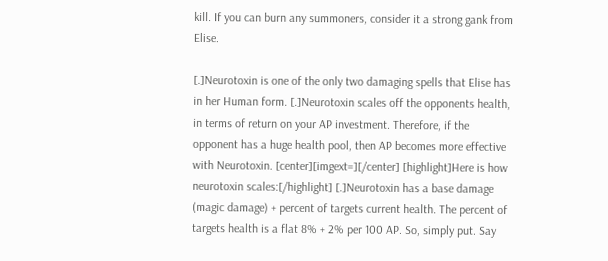kill. If you can burn any summoners, consider it a strong gank from Elise.

[.]Neurotoxin is one of the only two damaging spells that Elise has in her Human form. [.]Neurotoxin scales off the opponents health, in terms of return on your AP investment. Therefore, if the opponent has a huge health pool, then AP becomes more effective with Neurotoxin. [center][imgext=][/center] [highlight]Here is how neurotoxin scales:[/highlight] [.]Neurotoxin has a base damage (magic damage) + percent of targets current health. The percent of targets health is a flat 8% + 2% per 100 AP. So, simply put. Say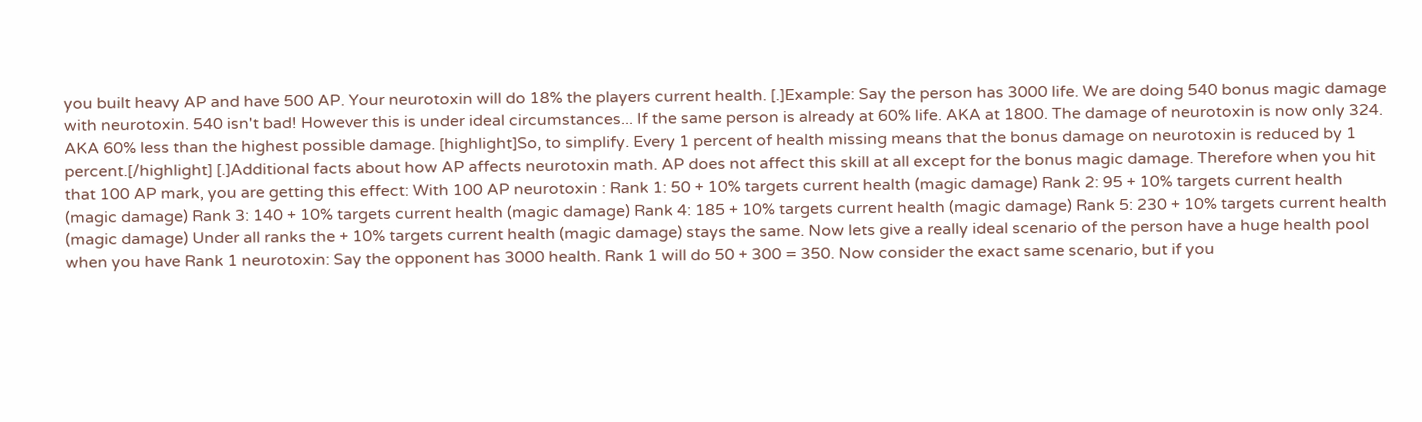you built heavy AP and have 500 AP. Your neurotoxin will do 18% the players current health. [.]Example: Say the person has 3000 life. We are doing 540 bonus magic damage with neurotoxin. 540 isn't bad! However this is under ideal circumstances... If the same person is already at 60% life. AKA at 1800. The damage of neurotoxin is now only 324. AKA 60% less than the highest possible damage. [highlight]So, to simplify. Every 1 percent of health missing means that the bonus damage on neurotoxin is reduced by 1 percent.[/highlight] [.]Additional facts about how AP affects neurotoxin math. AP does not affect this skill at all except for the bonus magic damage. Therefore when you hit that 100 AP mark, you are getting this effect: With 100 AP neurotoxin : Rank 1: 50 + 10% targets current health (magic damage) Rank 2: 95 + 10% targets current health (magic damage) Rank 3: 140 + 10% targets current health (magic damage) Rank 4: 185 + 10% targets current health (magic damage) Rank 5: 230 + 10% targets current health (magic damage) Under all ranks the + 10% targets current health (magic damage) stays the same. Now lets give a really ideal scenario of the person have a huge health pool when you have Rank 1 neurotoxin: Say the opponent has 3000 health. Rank 1 will do 50 + 300 = 350. Now consider the exact same scenario, but if you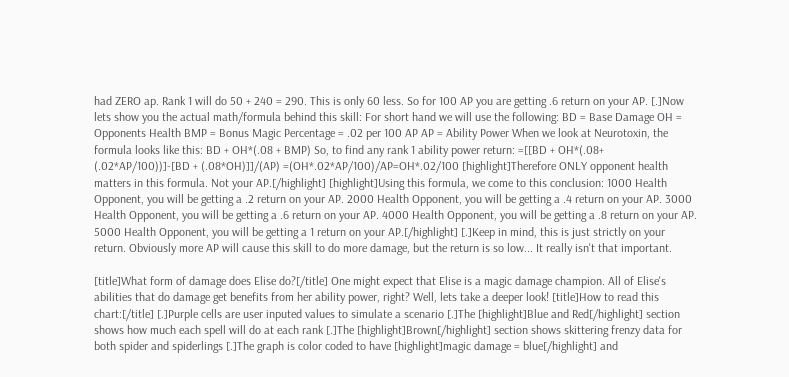had ZERO ap. Rank 1 will do 50 + 240 = 290. This is only 60 less. So for 100 AP you are getting .6 return on your AP. [.]Now lets show you the actual math/formula behind this skill: For short hand we will use the following: BD = Base Damage OH = Opponents Health BMP = Bonus Magic Percentage = .02 per 100 AP AP = Ability Power When we look at Neurotoxin, the formula looks like this: BD + OH*(.08 + BMP) So, to find any rank 1 ability power return: =[[BD + OH*(.08+ (.02*AP/100))]-[BD + (.08*OH)]]/(AP) =(OH*.02*AP/100)/AP=OH*.02/100 [highlight]Therefore ONLY opponent health matters in this formula. Not your AP.[/highlight] [highlight]Using this formula, we come to this conclusion: 1000 Health Opponent, you will be getting a .2 return on your AP. 2000 Health Opponent, you will be getting a .4 return on your AP. 3000 Health Opponent, you will be getting a .6 return on your AP. 4000 Health Opponent, you will be getting a .8 return on your AP. 5000 Health Opponent, you will be getting a 1 return on your AP.[/highlight] [.]Keep in mind, this is just strictly on your return. Obviously more AP will cause this skill to do more damage, but the return is so low... It really isn't that important.

[title]What form of damage does Elise do?[/title] One might expect that Elise is a magic damage champion. All of Elise's abilities that do damage get benefits from her ability power, right? Well, lets take a deeper look! [title]How to read this chart:[/title] [.]Purple cells are user inputed values to simulate a scenario [.]The [highlight]Blue and Red[/highlight] section shows how much each spell will do at each rank [.]The [highlight]Brown[/highlight] section shows skittering frenzy data for both spider and spiderlings [.]The graph is color coded to have [highlight]magic damage = blue[/highlight] and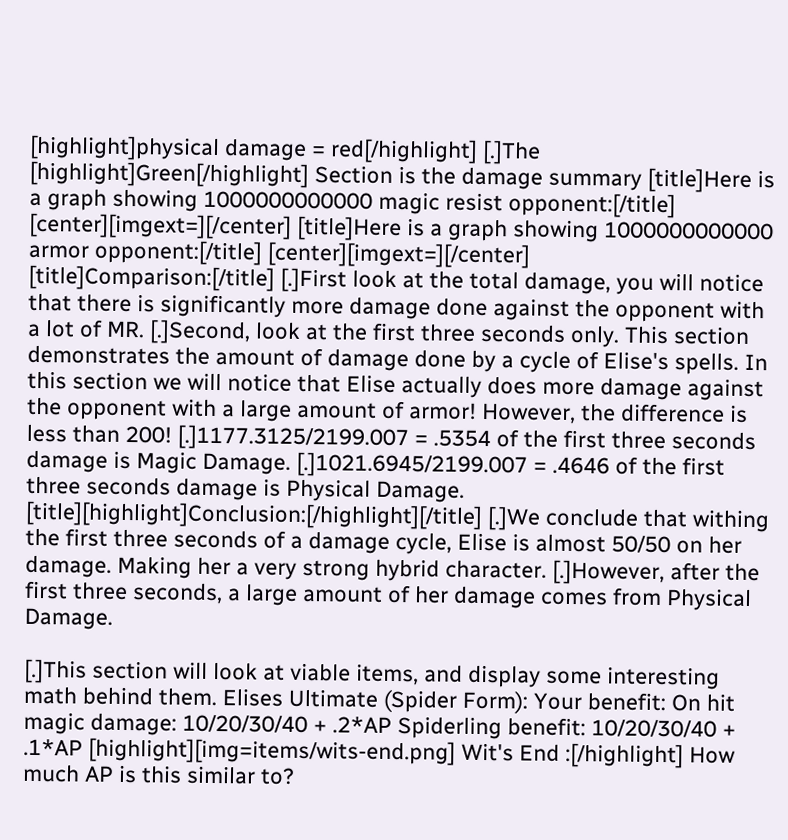[highlight]physical damage = red[/highlight] [.]The [highlight]Green[/highlight] Section is the damage summary [title]Here is a graph showing 1000000000000 magic resist opponent:[/title] [center][imgext=][/center] [title]Here is a graph showing 1000000000000 armor opponent:[/title] [center][imgext=][/center] [title]Comparison:[/title] [.]First look at the total damage, you will notice that there is significantly more damage done against the opponent with a lot of MR. [.]Second, look at the first three seconds only. This section demonstrates the amount of damage done by a cycle of Elise's spells. In this section we will notice that Elise actually does more damage against the opponent with a large amount of armor! However, the difference is less than 200! [.]1177.3125/2199.007 = .5354 of the first three seconds damage is Magic Damage. [.]1021.6945/2199.007 = .4646 of the first three seconds damage is Physical Damage. [title][highlight]Conclusion:[/highlight][/title] [.]We conclude that withing the first three seconds of a damage cycle, Elise is almost 50/50 on her damage. Making her a very strong hybrid character. [.]However, after the first three seconds, a large amount of her damage comes from Physical Damage.

[.]This section will look at viable items, and display some interesting math behind them. Elises Ultimate (Spider Form): Your benefit: On hit magic damage: 10/20/30/40 + .2*AP Spiderling benefit: 10/20/30/40 + .1*AP [highlight][img=items/wits-end.png] Wit's End :[/highlight] How much AP is this similar to?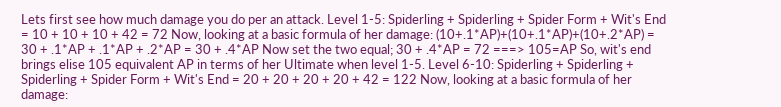Lets first see how much damage you do per an attack. Level 1-5: Spiderling + Spiderling + Spider Form + Wit's End = 10 + 10 + 10 + 42 = 72 Now, looking at a basic formula of her damage: (10+.1*AP)+(10+.1*AP)+(10+.2*AP) = 30 + .1*AP + .1*AP + .2*AP = 30 + .4*AP Now set the two equal; 30 + .4*AP = 72 ===> 105=AP So, wit's end brings elise 105 equivalent AP in terms of her Ultimate when level 1-5. Level 6-10: Spiderling + Spiderling + Spiderling + Spider Form + Wit's End = 20 + 20 + 20 + 20 + 42 = 122 Now, looking at a basic formula of her damage: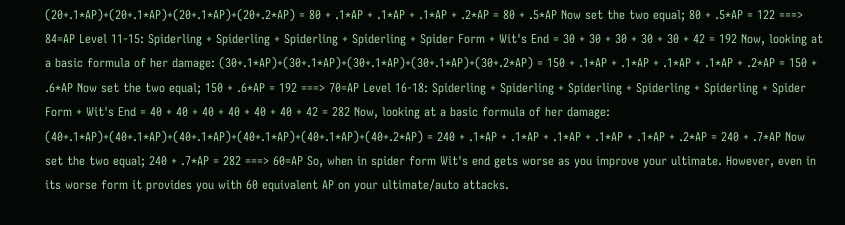(20+.1*AP)+(20+.1*AP)+(20+.1*AP)+(20+.2*AP) = 80 + .1*AP + .1*AP + .1*AP + .2*AP = 80 + .5*AP Now set the two equal; 80 + .5*AP = 122 ===> 84=AP Level 11-15: Spiderling + Spiderling + Spiderling + Spiderling + Spider Form + Wit's End = 30 + 30 + 30 + 30 + 30 + 42 = 192 Now, looking at a basic formula of her damage: (30+.1*AP)+(30+.1*AP)+(30+.1*AP)+(30+.1*AP)+(30+.2*AP) = 150 + .1*AP + .1*AP + .1*AP + .1*AP + .2*AP = 150 + .6*AP Now set the two equal; 150 + .6*AP = 192 ===> 70=AP Level 16-18: Spiderling + Spiderling + Spiderling + Spiderling + Spiderling + Spider Form + Wit's End = 40 + 40 + 40 + 40 + 40 + 40 + 42 = 282 Now, looking at a basic formula of her damage: (40+.1*AP)+(40+.1*AP)+(40+.1*AP)+(40+.1*AP)+(40+.1*AP)+(40+.2*AP) = 240 + .1*AP + .1*AP + .1*AP + .1*AP + .1*AP + .2*AP = 240 + .7*AP Now set the two equal; 240 + .7*AP = 282 ===> 60=AP So, when in spider form Wit's end gets worse as you improve your ultimate. However, even in its worse form it provides you with 60 equivalent AP on your ultimate/auto attacks.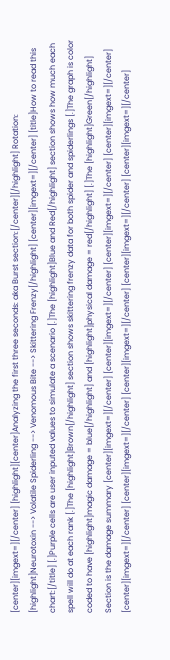[center][imgext=][/center] [highlight][center]Analyzing the first three seconds: aka Burst section:[/center][/highlight] Rotation: [highlight]Neurotoxin --> Volatile Spiderling --> Venomous Bite --> Skittering Frenzy[/highlight] [center][imgext=][/center] [title]How to read this chart:[/title] [.]Purple cells are user inputed values to simulate a scenario [.]The [highlight]Blue and Red[/highlight] section shows how much each spell will do at each rank [.]The [highlight]Brown[/highlight] section shows skittering frenzy data for both spider and spiderlings [.]The graph is color coded to have [highlight]magic damage = blue[/highlight] and [highlight]physical damage = red[/highlight] [.]The [highlight]Green[/highlight] Section is the damage summary [center][imgext=][/center] [center][imgext=][/center] [center][imgext=][/center] [center][imgext=][/center] [center][imgext=][/center] [center][imgext=][/center] [center][imgext=][/center] [center][imgext=][/center] [center][imgext=][/center]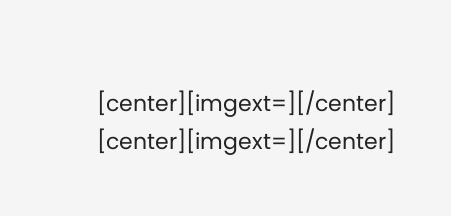[center][imgext=][/center] [center][imgext=][/center]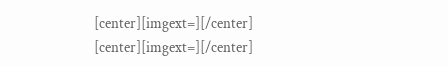[center][imgext=][/center] [center][imgext=][/center]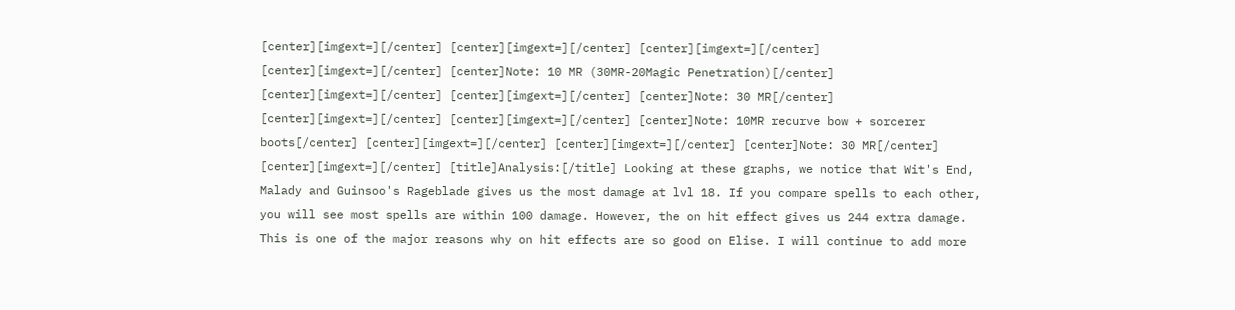[center][imgext=][/center] [center][imgext=][/center] [center][imgext=][/center] [center][imgext=][/center] [center]Note: 10 MR (30MR-20Magic Penetration)[/center] [center][imgext=][/center] [center][imgext=][/center] [center]Note: 30 MR[/center] [center][imgext=][/center] [center][imgext=][/center] [center]Note: 10MR recurve bow + sorcerer boots[/center] [center][imgext=][/center] [center][imgext=][/center] [center]Note: 30 MR[/center] [center][imgext=][/center] [title]Analysis:[/title] Looking at these graphs, we notice that Wit's End, Malady and Guinsoo's Rageblade gives us the most damage at lvl 18. If you compare spells to each other, you will see most spells are within 100 damage. However, the on hit effect gives us 244 extra damage. This is one of the major reasons why on hit effects are so good on Elise. I will continue to add more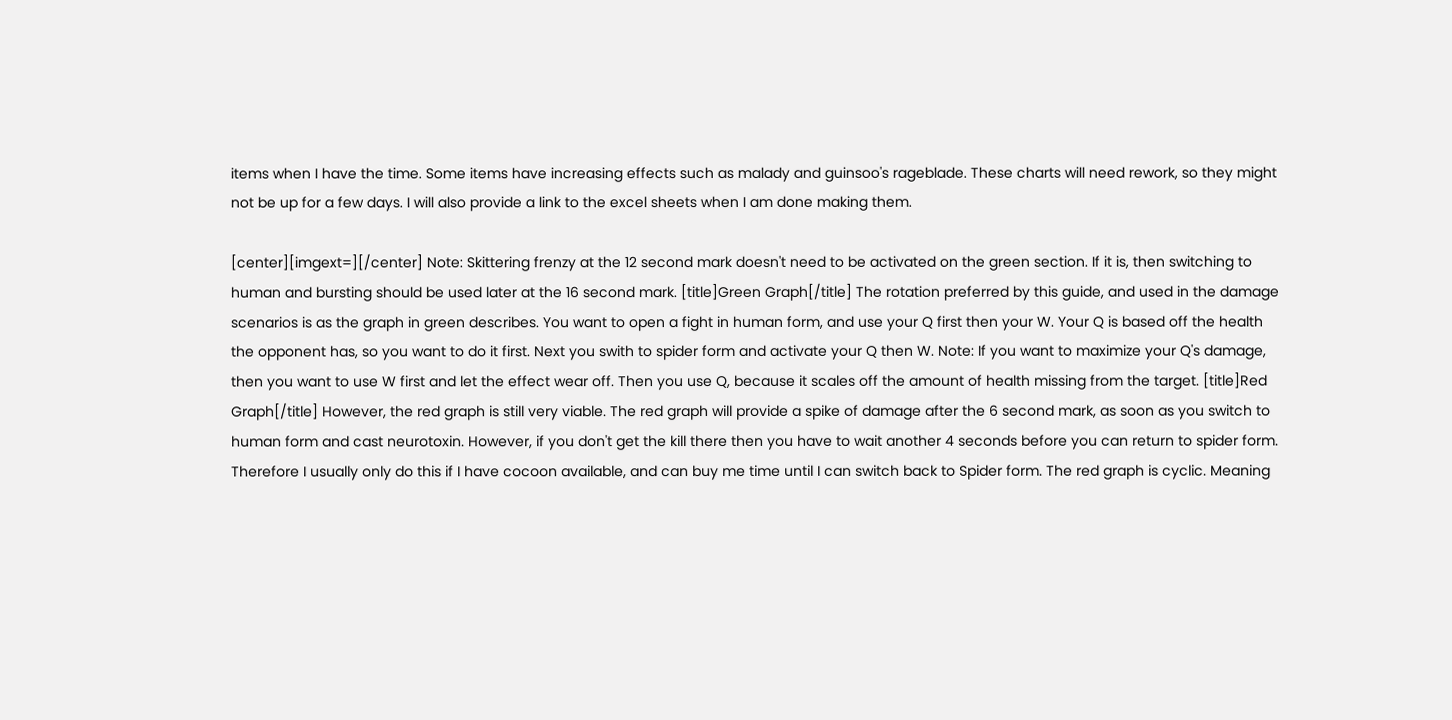items when I have the time. Some items have increasing effects such as malady and guinsoo's rageblade. These charts will need rework, so they might not be up for a few days. I will also provide a link to the excel sheets when I am done making them.

[center][imgext=][/center] Note: Skittering frenzy at the 12 second mark doesn't need to be activated on the green section. If it is, then switching to human and bursting should be used later at the 16 second mark. [title]Green Graph[/title] The rotation preferred by this guide, and used in the damage scenarios is as the graph in green describes. You want to open a fight in human form, and use your Q first then your W. Your Q is based off the health the opponent has, so you want to do it first. Next you swith to spider form and activate your Q then W. Note: If you want to maximize your Q's damage, then you want to use W first and let the effect wear off. Then you use Q, because it scales off the amount of health missing from the target. [title]Red Graph[/title] However, the red graph is still very viable. The red graph will provide a spike of damage after the 6 second mark, as soon as you switch to human form and cast neurotoxin. However, if you don't get the kill there then you have to wait another 4 seconds before you can return to spider form. Therefore I usually only do this if I have cocoon available, and can buy me time until I can switch back to Spider form. The red graph is cyclic. Meaning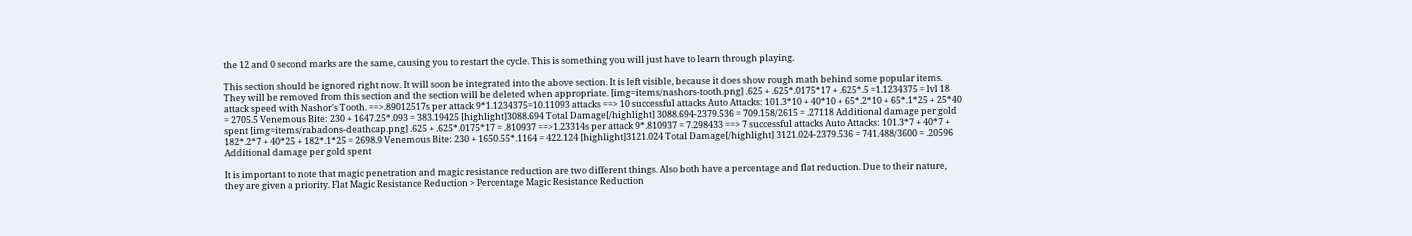the 12 and 0 second marks are the same, causing you to restart the cycle. This is something you will just have to learn through playing.

This section should be ignored right now. It will soon be integrated into the above section. It is left visible, because it does show rough math behind some popular items. They will be removed from this section and the section will be deleted when appropriate. [img=items/nashors-tooth.png] .625 + .625*.0175*17 + .625*.5 =1.1234375 = lvl 18 attack speed with Nashor's Tooth. ==>.89012517s per attack 9*1.1234375=10.11093 attacks ==> 10 successful attacks Auto Attacks: 101.3*10 + 40*10 + 65*.2*10 + 65*.1*25 + 25*40 = 2705.5 Venemous Bite: 230 + 1647.25*.093 = 383.19425 [highlight]3088.694 Total Damage[/highlight] 3088.694-2379.536 = 709.158/2615 = .27118 Additional damage per gold spent [img=items/rabadons-deathcap.png] .625 + .625*.0175*17 = .810937 ==>1.23314s per attack 9*.810937 = 7.298433 ==> 7 successful attacks Auto Attacks: 101.3*7 + 40*7 + 182*.2*7 + 40*25 + 182*.1*25 = 2698.9 Venemous Bite: 230 + 1650.55*.1164 = 422.124 [highlight]3121.024 Total Damage[/highlight] 3121.024-2379.536 = 741.488/3600 = .20596 Additional damage per gold spent

It is important to note that magic penetration and magic resistance reduction are two different things. Also both have a percentage and flat reduction. Due to their nature, they are given a priority. Flat Magic Resistance Reduction > Percentage Magic Resistance Reduction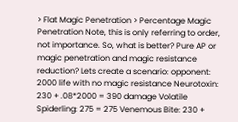> Flat Magic Penetration > Percentage Magic Penetration Note, this is only referring to order, not importance. So, what is better? Pure AP or magic penetration and magic resistance reduction? Lets create a scenario: opponent: 2000 life with no magic resistance Neurotoxin: 230 + .08*2000 = 390 damage Volatile Spiderling: 275 = 275 Venemous Bite: 230 +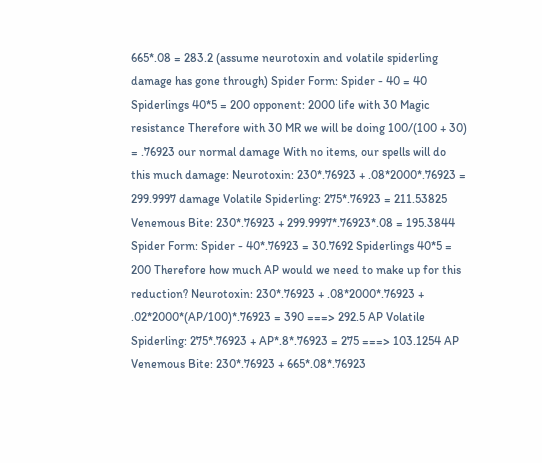665*.08 = 283.2 (assume neurotoxin and volatile spiderling damage has gone through) Spider Form: Spider - 40 = 40 Spiderlings 40*5 = 200 opponent: 2000 life with 30 Magic resistance Therefore with 30 MR we will be doing 100/(100 + 30) = .76923 our normal damage With no items, our spells will do this much damage: Neurotoxin: 230*.76923 + .08*2000*.76923 = 299.9997 damage Volatile Spiderling: 275*.76923 = 211.53825 Venemous Bite: 230*.76923 + 299.9997*.76923*.08 = 195.3844 Spider Form: Spider - 40*.76923 = 30.7692 Spiderlings 40*5 = 200 Therefore how much AP would we need to make up for this reduction? Neurotoxin: 230*.76923 + .08*2000*.76923 + .02*2000*(AP/100)*.76923 = 390 ===> 292.5 AP Volatile Spiderling: 275*.76923 + AP*.8*.76923 = 275 ===> 103.1254 AP Venemous Bite: 230*.76923 + 665*.08*.76923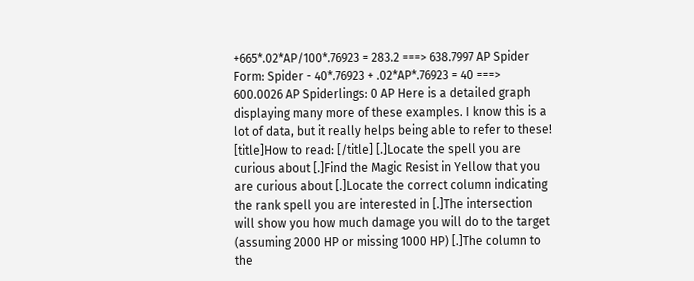+665*.02*AP/100*.76923 = 283.2 ===> 638.7997 AP Spider Form: Spider - 40*.76923 + .02*AP*.76923 = 40 ===> 600.0026 AP Spiderlings: 0 AP Here is a detailed graph displaying many more of these examples. I know this is a lot of data, but it really helps being able to refer to these! [title]How to read: [/title] [.]Locate the spell you are curious about [.]Find the Magic Resist in Yellow that you are curious about [.]Locate the correct column indicating the rank spell you are interested in [.]The intersection will show you how much damage you will do to the target (assuming 2000 HP or missing 1000 HP) [.]The column to the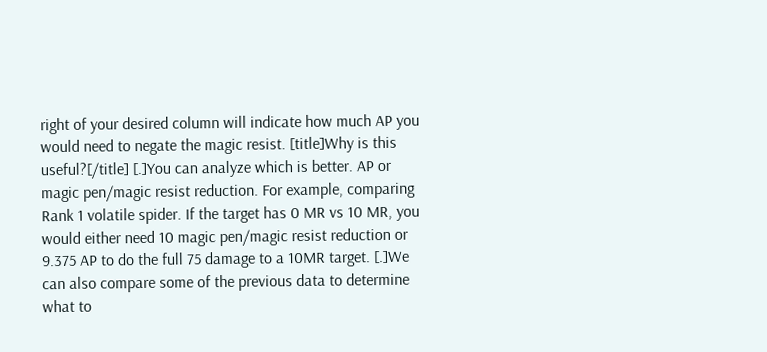right of your desired column will indicate how much AP you would need to negate the magic resist. [title]Why is this useful?[/title] [.]You can analyze which is better. AP or magic pen/magic resist reduction. For example, comparing Rank 1 volatile spider. If the target has 0 MR vs 10 MR, you would either need 10 magic pen/magic resist reduction or 9.375 AP to do the full 75 damage to a 10MR target. [.]We can also compare some of the previous data to determine what to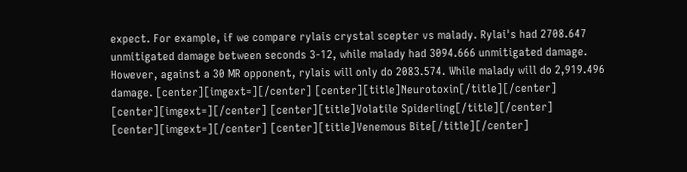expect. For example, if we compare rylais crystal scepter vs malady. Rylai's had 2708.647 unmitigated damage between seconds 3-12, while malady had 3094.666 unmitigated damage. However, against a 30 MR opponent, rylais will only do 2083.574. While malady will do 2,919.496 damage. [center][imgext=][/center] [center][title]Neurotoxin[/title][/center] [center][imgext=][/center] [center][title]Volatile Spiderling[/title][/center] [center][imgext=][/center] [center][title]Venemous Bite[/title][/center]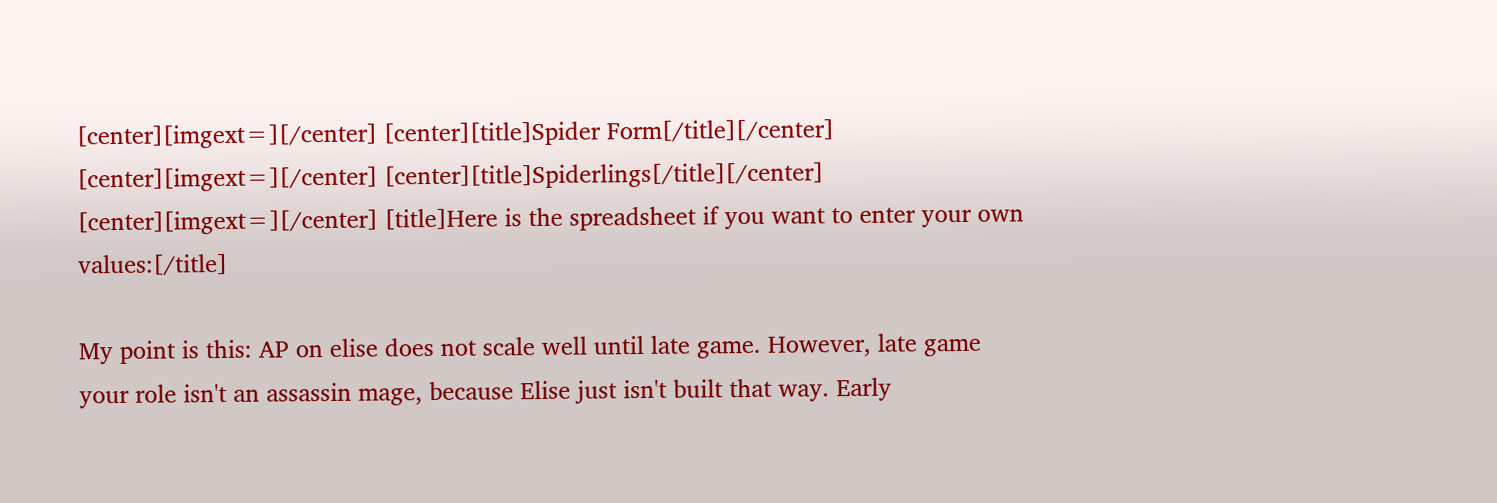[center][imgext=][/center] [center][title]Spider Form[/title][/center] [center][imgext=][/center] [center][title]Spiderlings[/title][/center] [center][imgext=][/center] [title]Here is the spreadsheet if you want to enter your own values:[/title]

My point is this: AP on elise does not scale well until late game. However, late game your role isn't an assassin mage, because Elise just isn't built that way. Early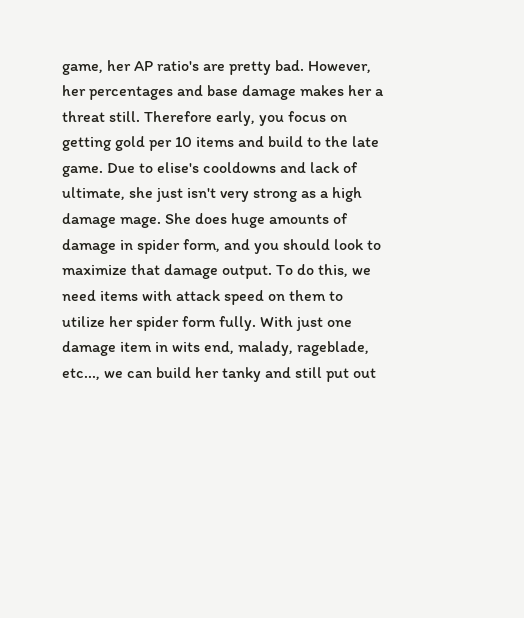game, her AP ratio's are pretty bad. However, her percentages and base damage makes her a threat still. Therefore early, you focus on getting gold per 10 items and build to the late game. Due to elise's cooldowns and lack of ultimate, she just isn't very strong as a high damage mage. She does huge amounts of damage in spider form, and you should look to maximize that damage output. To do this, we need items with attack speed on them to utilize her spider form fully. With just one damage item in wits end, malady, rageblade, etc..., we can build her tanky and still put out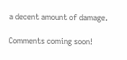a decent amount of damage.

Comments coming soon!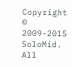Copyright © 2009-2015 SoloMid. All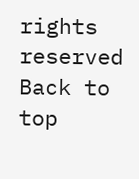rights reserved Back to top